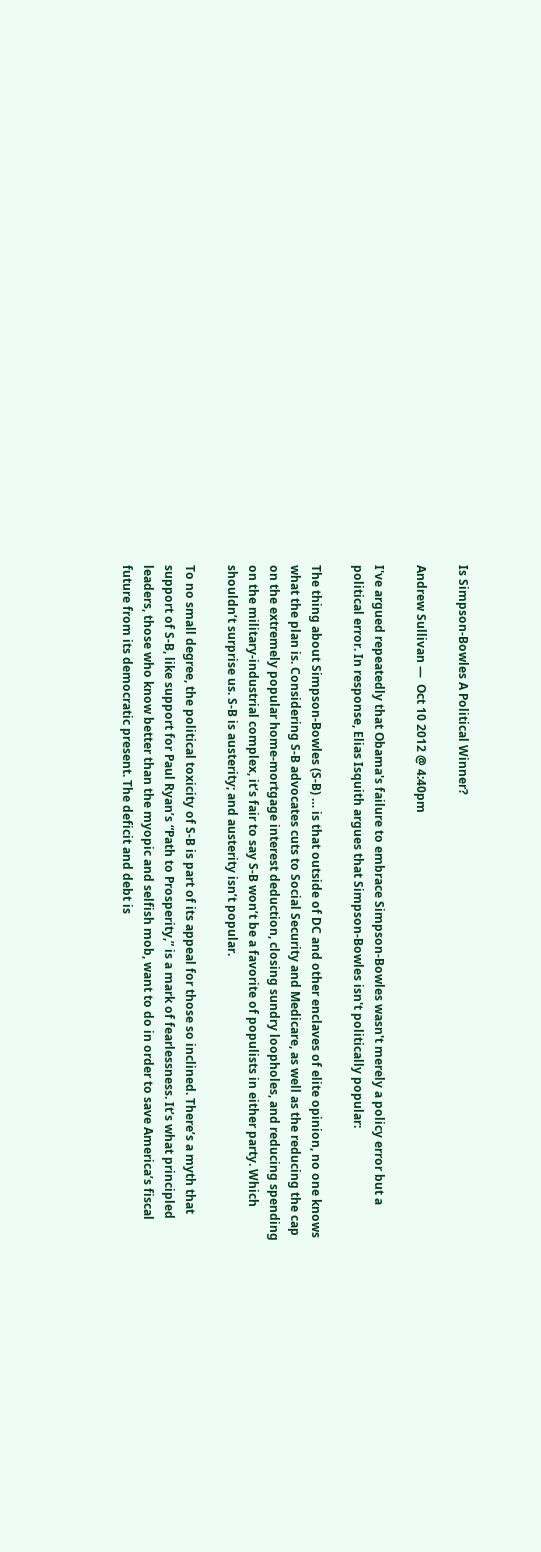Is Simpson-Bowles A Political Winner?

Andrew Sullivan —  Oct 10 2012 @ 4:40pm

I've argued repeatedly that Obama's failure to embrace Simpson-Bowles wasn't merely a policy error but a political error. In response, Elias Isquith argues that Simpson-Bowles isn't politically popular:

The thing about Simpson-Bowles (S-B) … is that outside of DC and other enclaves of elite opinion, no one knows what the plan is. Considering S-B advocates cuts to Social Security and Medicare, as well as the reducing the cap on the extremely popular home-mortgage interest deduction, closing sundry loopholes, and reducing spending on the military-industrial complex, it’s fair to say S-B won’t be a favorite of populists in either party. Which shouldn’t surprise us. S-B is austerity; and austerity isn’t popular.

To no small degree, the political toxicity of S-B is part of its appeal for those so inclined. There’s a myth that support of S-B, like support for Paul Ryan’s “Path to Prosperity,” is a mark of fearlessness. It’s what principled leaders, those who know better than the myopic and selfish mob, want to do in order to save America’s fiscal future from its democratic present. The deficit and debt is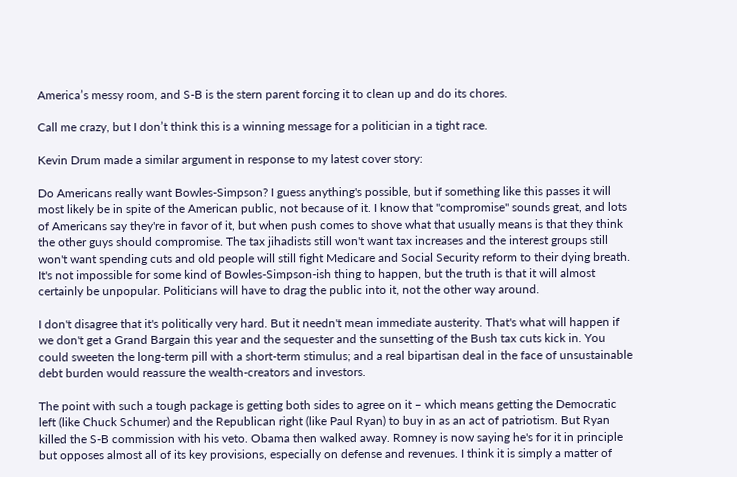America’s messy room, and S-B is the stern parent forcing it to clean up and do its chores.

Call me crazy, but I don’t think this is a winning message for a politician in a tight race.

Kevin Drum made a similar argument in response to my latest cover story:

Do Americans really want Bowles-Simpson? I guess anything's possible, but if something like this passes it will most likely be in spite of the American public, not because of it. I know that "compromise" sounds great, and lots of Americans say they're in favor of it, but when push comes to shove what that usually means is that they think the other guys should compromise. The tax jihadists still won't want tax increases and the interest groups still won't want spending cuts and old people will still fight Medicare and Social Security reform to their dying breath. It's not impossible for some kind of Bowles-Simpson-ish thing to happen, but the truth is that it will almost certainly be unpopular. Politicians will have to drag the public into it, not the other way around.

I don't disagree that it's politically very hard. But it needn't mean immediate austerity. That's what will happen if we don't get a Grand Bargain this year and the sequester and the sunsetting of the Bush tax cuts kick in. You could sweeten the long-term pill with a short-term stimulus; and a real bipartisan deal in the face of unsustainable debt burden would reassure the wealth-creators and investors.

The point with such a tough package is getting both sides to agree on it – which means getting the Democratic left (like Chuck Schumer) and the Republican right (like Paul Ryan) to buy in as an act of patriotism. But Ryan killed the S-B commission with his veto. Obama then walked away. Romney is now saying he's for it in principle but opposes almost all of its key provisions, especially on defense and revenues. I think it is simply a matter of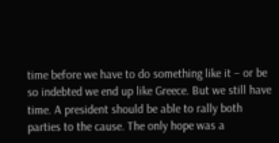time before we have to do something like it – or be so indebted we end up like Greece. But we still have time. A president should be able to rally both parties to the cause. The only hope was a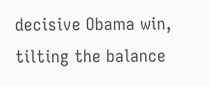decisive Obama win, tilting the balance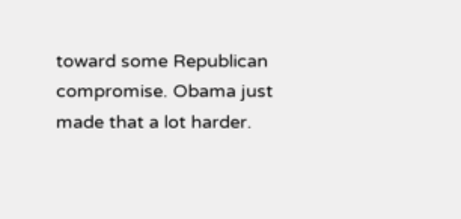toward some Republican compromise. Obama just made that a lot harder.